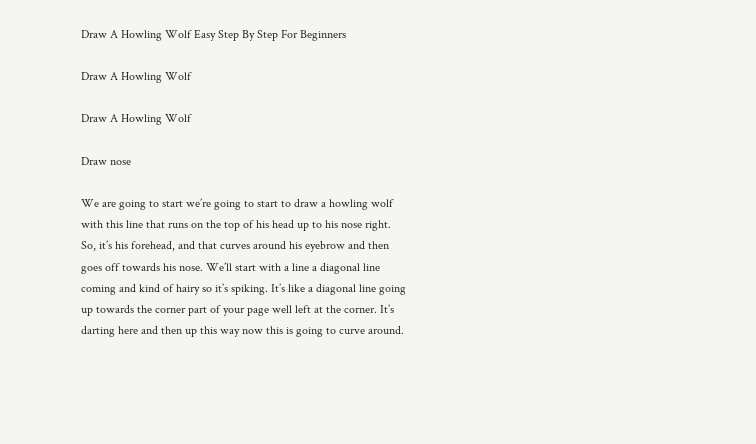Draw A Howling Wolf Easy Step By Step For Beginners

Draw A Howling Wolf

Draw A Howling Wolf

Draw nose

We are going to start we’re going to start to draw a howling wolf with this line that runs on the top of his head up to his nose right. So, it’s his forehead, and that curves around his eyebrow and then goes off towards his nose. We’ll start with a line a diagonal line coming and kind of hairy so it’s spiking. It’s like a diagonal line going up towards the corner part of your page well left at the corner. It’s darting here and then up this way now this is going to curve around.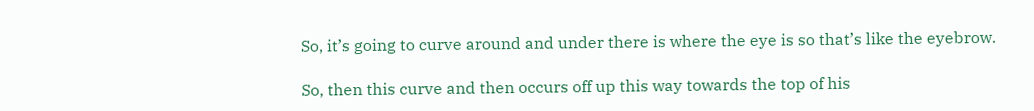So, it’s going to curve around and under there is where the eye is so that’s like the eyebrow.

So, then this curve and then occurs off up this way towards the top of his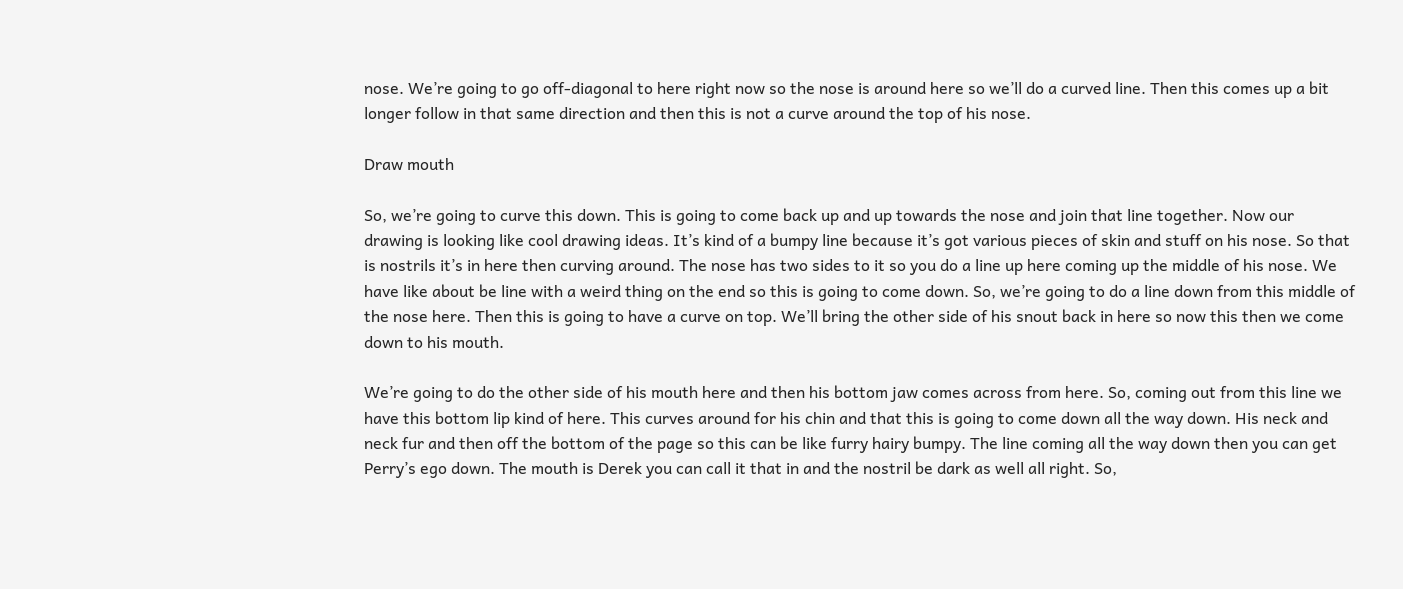nose. We’re going to go off-diagonal to here right now so the nose is around here so we’ll do a curved line. Then this comes up a bit longer follow in that same direction and then this is not a curve around the top of his nose.

Draw mouth

So, we’re going to curve this down. This is going to come back up and up towards the nose and join that line together. Now our drawing is looking like cool drawing ideas. It’s kind of a bumpy line because it’s got various pieces of skin and stuff on his nose. So that is nostrils it’s in here then curving around. The nose has two sides to it so you do a line up here coming up the middle of his nose. We have like about be line with a weird thing on the end so this is going to come down. So, we’re going to do a line down from this middle of the nose here. Then this is going to have a curve on top. We’ll bring the other side of his snout back in here so now this then we come down to his mouth.

We’re going to do the other side of his mouth here and then his bottom jaw comes across from here. So, coming out from this line we have this bottom lip kind of here. This curves around for his chin and that this is going to come down all the way down. His neck and neck fur and then off the bottom of the page so this can be like furry hairy bumpy. The line coming all the way down then you can get Perry’s ego down. The mouth is Derek you can call it that in and the nostril be dark as well all right. So,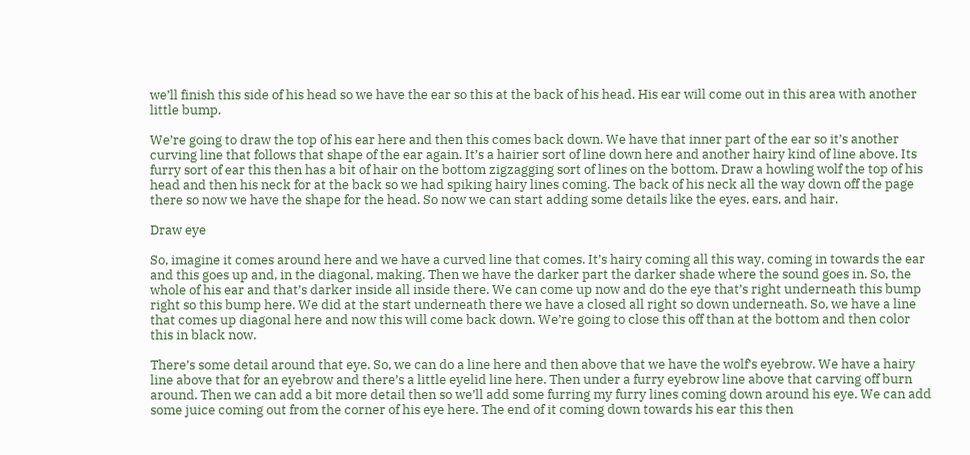we’ll finish this side of his head so we have the ear so this at the back of his head. His ear will come out in this area with another little bump.

We’re going to draw the top of his ear here and then this comes back down. We have that inner part of the ear so it’s another curving line that follows that shape of the ear again. It’s a hairier sort of line down here and another hairy kind of line above. Its furry sort of ear this then has a bit of hair on the bottom zigzagging sort of lines on the bottom. Draw a howling wolf the top of his head and then his neck for at the back so we had spiking hairy lines coming. The back of his neck all the way down off the page there so now we have the shape for the head. So now we can start adding some details like the eyes, ears, and hair.

Draw eye

So, imagine it comes around here and we have a curved line that comes. It’s hairy coming all this way, coming in towards the ear and this goes up and, in the diagonal, making. Then we have the darker part the darker shade where the sound goes in. So, the whole of his ear and that’s darker inside all inside there. We can come up now and do the eye that’s right underneath this bump right so this bump here. We did at the start underneath there we have a closed all right so down underneath. So, we have a line that comes up diagonal here and now this will come back down. We’re going to close this off than at the bottom and then color this in black now.

There’s some detail around that eye. So, we can do a line here and then above that we have the wolf’s eyebrow. We have a hairy line above that for an eyebrow and there’s a little eyelid line here. Then under a furry eyebrow line above that carving off burn around. Then we can add a bit more detail then so we’ll add some furring my furry lines coming down around his eye. We can add some juice coming out from the corner of his eye here. The end of it coming down towards his ear this then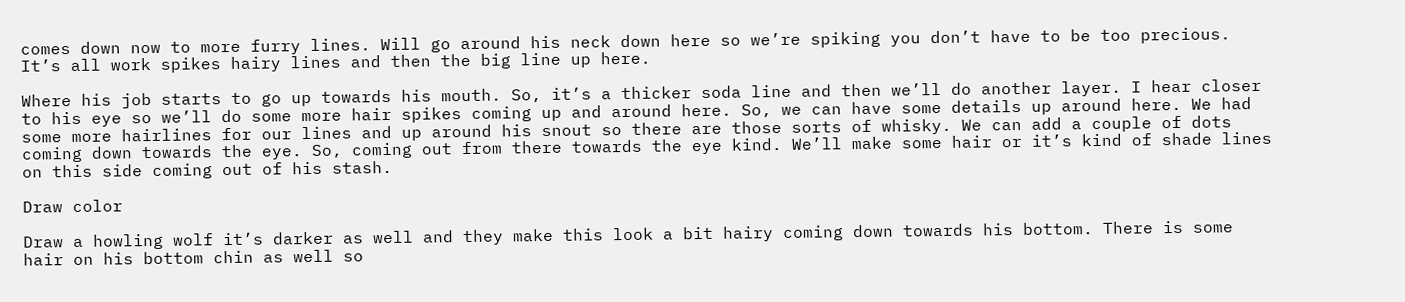comes down now to more furry lines. Will go around his neck down here so we’re spiking you don’t have to be too precious. It’s all work spikes hairy lines and then the big line up here.

Where his job starts to go up towards his mouth. So, it’s a thicker soda line and then we’ll do another layer. I hear closer to his eye so we’ll do some more hair spikes coming up and around here. So, we can have some details up around here. We had some more hairlines for our lines and up around his snout so there are those sorts of whisky. We can add a couple of dots coming down towards the eye. So, coming out from there towards the eye kind. We’ll make some hair or it’s kind of shade lines on this side coming out of his stash.

Draw color

Draw a howling wolf it’s darker as well and they make this look a bit hairy coming down towards his bottom. There is some hair on his bottom chin as well so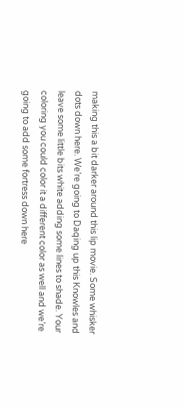making this a bit darker around this lip movie. Some whisker dots down here. We’re going to Daqing up this Knowles and leave some little bits white adding some lines to shade. Your coloring you could color it a different color as well and we’re going to add some fortress down here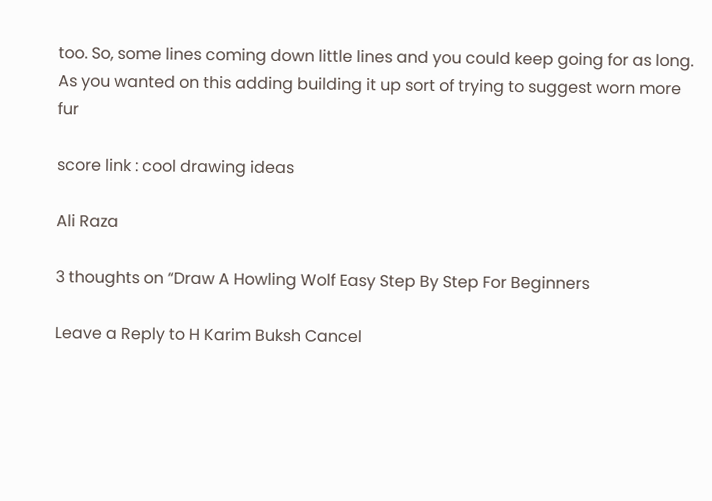too. So, some lines coming down little lines and you could keep going for as long. As you wanted on this adding building it up sort of trying to suggest worn more fur

score link : cool drawing ideas

Ali Raza

3 thoughts on “Draw A Howling Wolf Easy Step By Step For Beginners

Leave a Reply to H Karim Buksh Cancel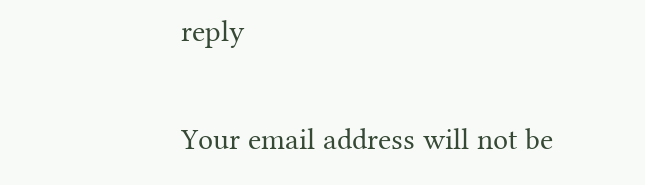reply

Your email address will not be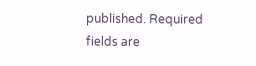published. Required fields are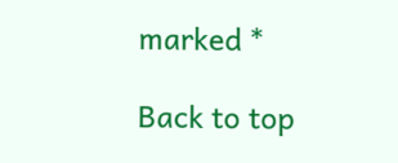marked *

Back to top